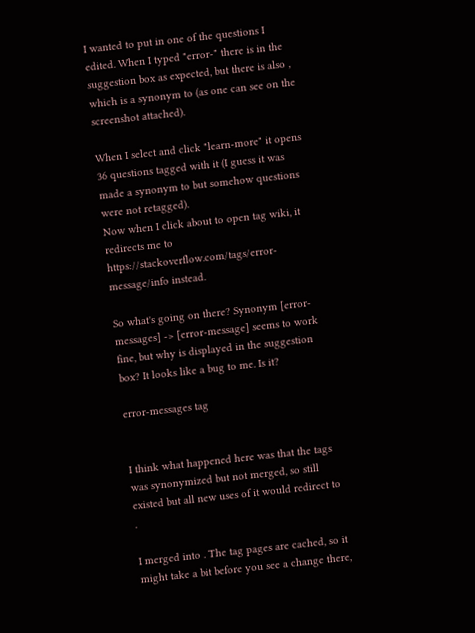I wanted to put in one of the questions I edited. When I typed "error-" there is in the suggestion box as expected, but there is also , which is a synonym to (as one can see on the screenshot attached).

When I select and click "learn-more" it opens 36 questions tagged with it (I guess it was made a synonym to but somehow questions were not retagged).
Now when I click about to open tag wiki, it redirects me to https://stackoverflow.com/tags/error-message/info instead.

So what's going on there? Synonym [error-messages] -> [error-message] seems to work fine, but why is displayed in the suggestion box? It looks like a bug to me. Is it?

error-messages tag


I think what happened here was that the tags was synonymized but not merged, so still existed but all new uses of it would redirect to .

I merged into . The tag pages are cached, so it might take a bit before you see a change there,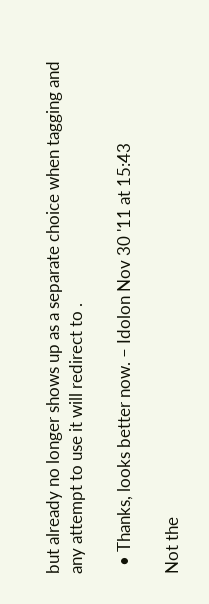but already no longer shows up as a separate choice when tagging and any attempt to use it will redirect to .

  • Thanks, looks better now. – Idolon Nov 30 '11 at 15:43

Not the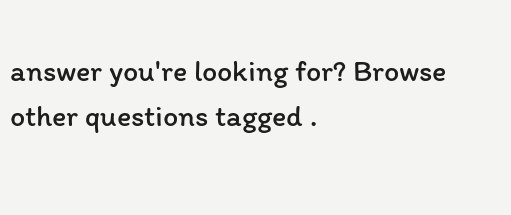answer you're looking for? Browse other questions tagged .